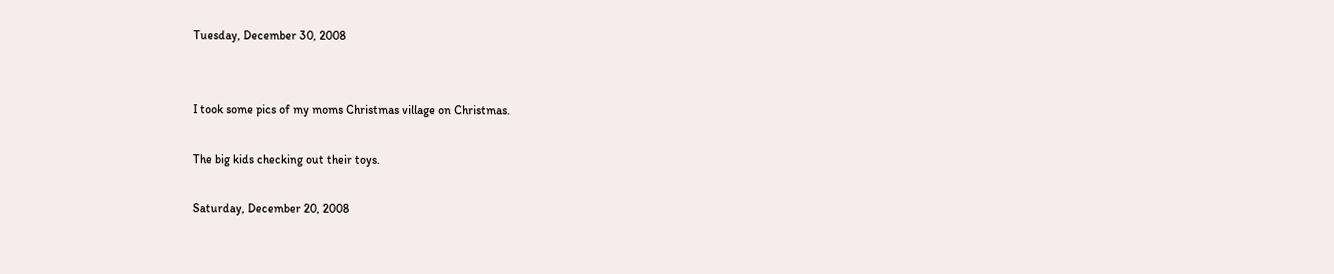Tuesday, December 30, 2008


I took some pics of my moms Christmas village on Christmas.

The big kids checking out their toys.

Saturday, December 20, 2008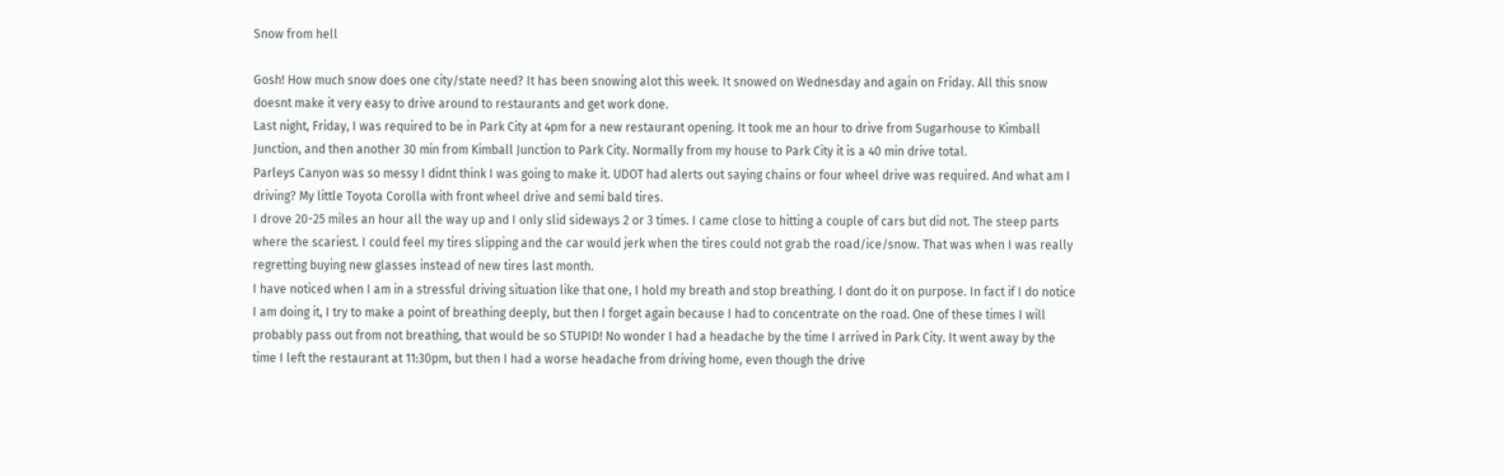Snow from hell

Gosh! How much snow does one city/state need? It has been snowing alot this week. It snowed on Wednesday and again on Friday. All this snow doesnt make it very easy to drive around to restaurants and get work done.
Last night, Friday, I was required to be in Park City at 4pm for a new restaurant opening. It took me an hour to drive from Sugarhouse to Kimball Junction, and then another 30 min from Kimball Junction to Park City. Normally from my house to Park City it is a 40 min drive total.
Parleys Canyon was so messy I didnt think I was going to make it. UDOT had alerts out saying chains or four wheel drive was required. And what am I driving? My little Toyota Corolla with front wheel drive and semi bald tires.
I drove 20-25 miles an hour all the way up and I only slid sideways 2 or 3 times. I came close to hitting a couple of cars but did not. The steep parts where the scariest. I could feel my tires slipping and the car would jerk when the tires could not grab the road/ice/snow. That was when I was really regretting buying new glasses instead of new tires last month.
I have noticed when I am in a stressful driving situation like that one, I hold my breath and stop breathing. I dont do it on purpose. In fact if I do notice I am doing it, I try to make a point of breathing deeply, but then I forget again because I had to concentrate on the road. One of these times I will probably pass out from not breathing, that would be so STUPID! No wonder I had a headache by the time I arrived in Park City. It went away by the time I left the restaurant at 11:30pm, but then I had a worse headache from driving home, even though the drive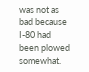was not as bad because I-80 had been plowed somewhat.